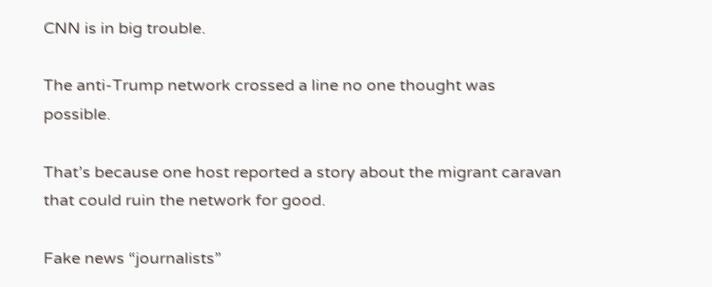CNN is in big trouble.

The anti-Trump network crossed a line no one thought was possible.

That’s because one host reported a story about the migrant caravan that could ruin the network for good.

Fake news “journalists”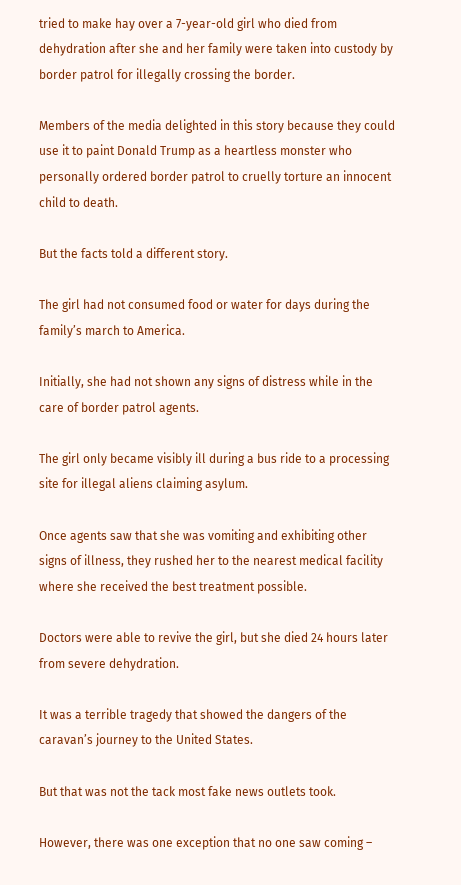tried to make hay over a 7-year-old girl who died from dehydration after she and her family were taken into custody by border patrol for illegally crossing the border.

Members of the media delighted in this story because they could use it to paint Donald Trump as a heartless monster who personally ordered border patrol to cruelly torture an innocent child to death.

But the facts told a different story.

The girl had not consumed food or water for days during the family’s march to America.

Initially, she had not shown any signs of distress while in the care of border patrol agents.

The girl only became visibly ill during a bus ride to a processing site for illegal aliens claiming asylum.

Once agents saw that she was vomiting and exhibiting other signs of illness, they rushed her to the nearest medical facility where she received the best treatment possible.

Doctors were able to revive the girl, but she died 24 hours later from severe dehydration.

It was a terrible tragedy that showed the dangers of the caravan’s journey to the United States.

But that was not the tack most fake news outlets took.

However, there was one exception that no one saw coming –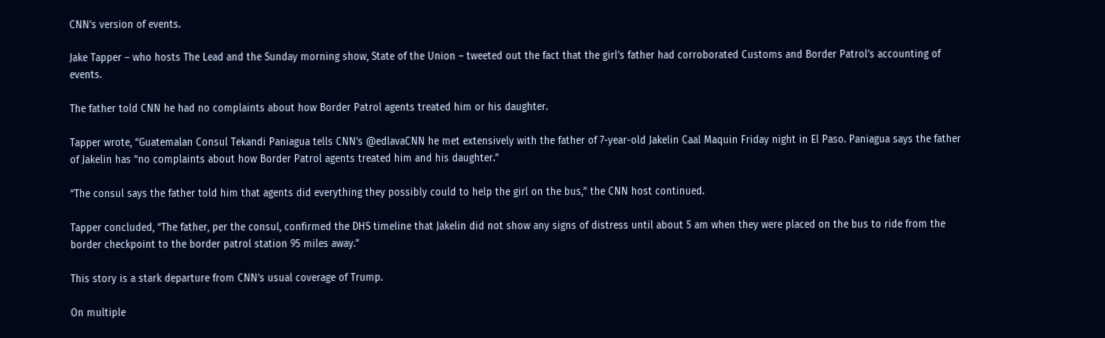CNN’s version of events.

Jake Tapper – who hosts The Lead and the Sunday morning show, State of the Union – tweeted out the fact that the girl’s father had corroborated Customs and Border Patrol’s accounting of events.

The father told CNN he had no complaints about how Border Patrol agents treated him or his daughter.

Tapper wrote, “Guatemalan Consul Tekandi Paniagua tells CNN’s @edlavaCNN he met extensively with the father of 7-year-old Jakelin Caal Maquin Friday night in El Paso. Paniagua says the father of Jakelin has “no complaints about how Border Patrol agents treated him and his daughter.”

“The consul says the father told him that agents did everything they possibly could to help the girl on the bus,” the CNN host continued.

Tapper concluded, “The father, per the consul, confirmed the DHS timeline that Jakelin did not show any signs of distress until about 5 am when they were placed on the bus to ride from the border checkpoint to the border patrol station 95 miles away.”

This story is a stark departure from CNN’s usual coverage of Trump.

On multiple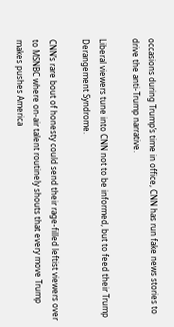occasions during Trump’s time in office, CNN has run fake news stories to drive the anti-Trump narrative.

Liberal viewers tune into CNN not to be informed, but to feed their Trump Derangement Syndrome.

CNN’s rare bout of honesty could send their rage-filled leftist viewers over to MSNBC where on-air talent routinely shouts that every move Trump makes pushes America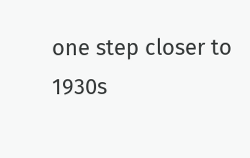one step closer to 1930s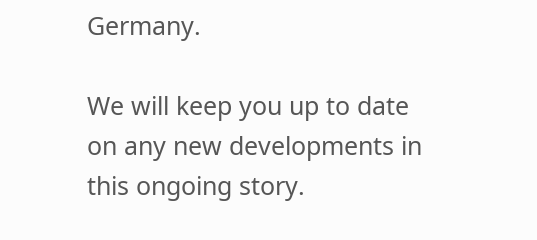Germany.

We will keep you up to date on any new developments in this ongoing story.